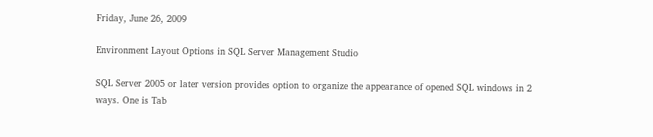Friday, June 26, 2009

Environment Layout Options in SQL Server Management Studio

SQL Server 2005 or later version provides option to organize the appearance of opened SQL windows in 2 ways. One is Tab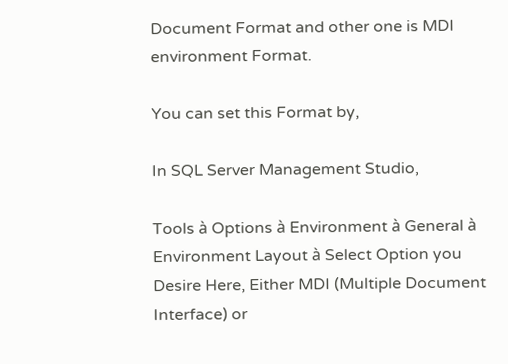Document Format and other one is MDI environment Format.

You can set this Format by,

In SQL Server Management Studio,

Tools à Options à Environment à General à Environment Layout à Select Option you Desire Here, Either MDI (Multiple Document Interface) or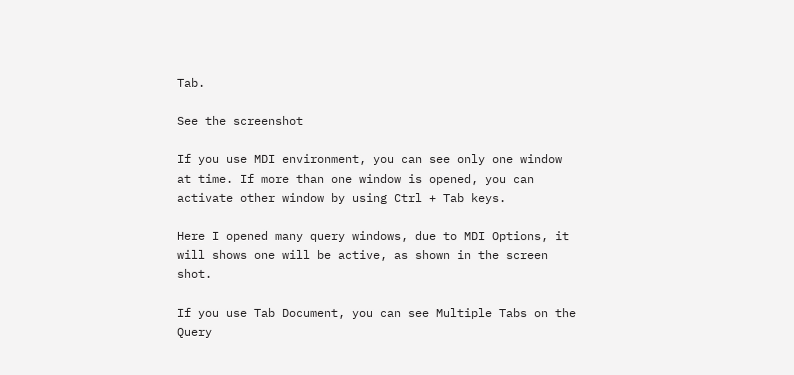Tab.

See the screenshot

If you use MDI environment, you can see only one window at time. If more than one window is opened, you can activate other window by using Ctrl + Tab keys.

Here I opened many query windows, due to MDI Options, it will shows one will be active, as shown in the screen shot.

If you use Tab Document, you can see Multiple Tabs on the Query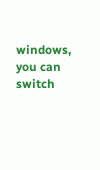windows, you can switch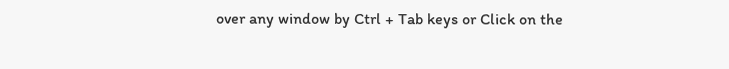over any window by Ctrl + Tab keys or Click on the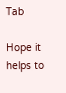Tab

Hope it helps to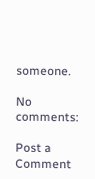someone.

No comments:

Post a Comment